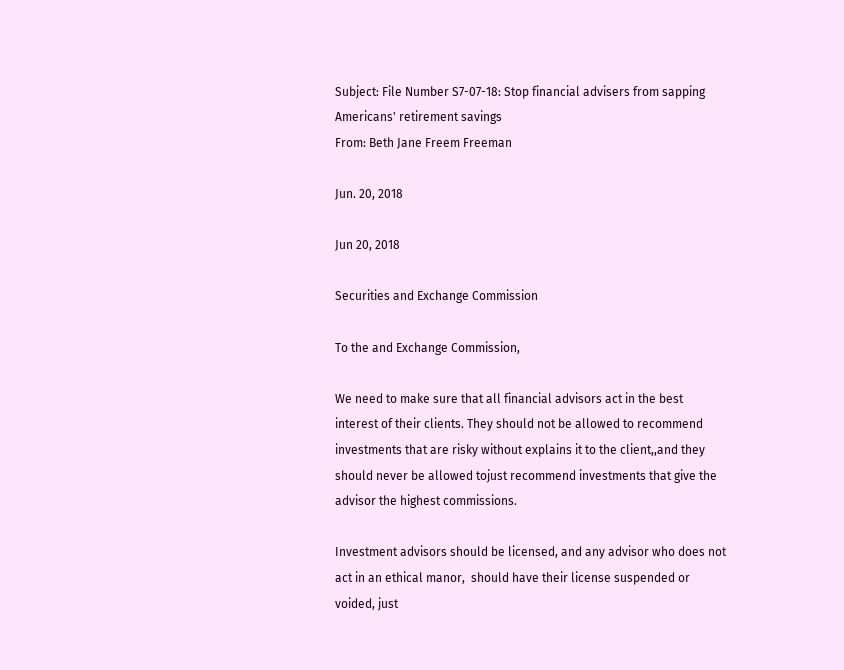Subject: File Number S7-07-18: Stop financial advisers from sapping Americans' retirement savings
From: Beth Jane Freem Freeman

Jun. 20, 2018

Jun 20, 2018

Securities and Exchange Commission

To the and Exchange Commission,

We need to make sure that all financial advisors act in the best
interest of their clients. They should not be allowed to recommend
investments that are risky without explains it to the client,,and they
should never be allowed tojust recommend investments that give the
advisor the highest commissions.

Investment advisors should be licensed, and any advisor who does not
act in an ethical manor,  should have their license suspended or
voided, just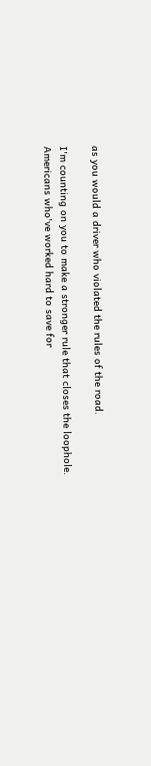as you would a driver who violated the rules of the road.

I'm counting on you to make a stronger rule that closes the loophole.
Americans who've worked hard to save for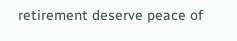retirement deserve peace of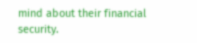mind about their financial security.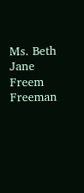Ms. Beth Jane Freem Freeman